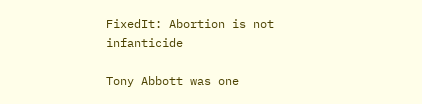FixedIt: Abortion is not infanticide

Tony Abbott was one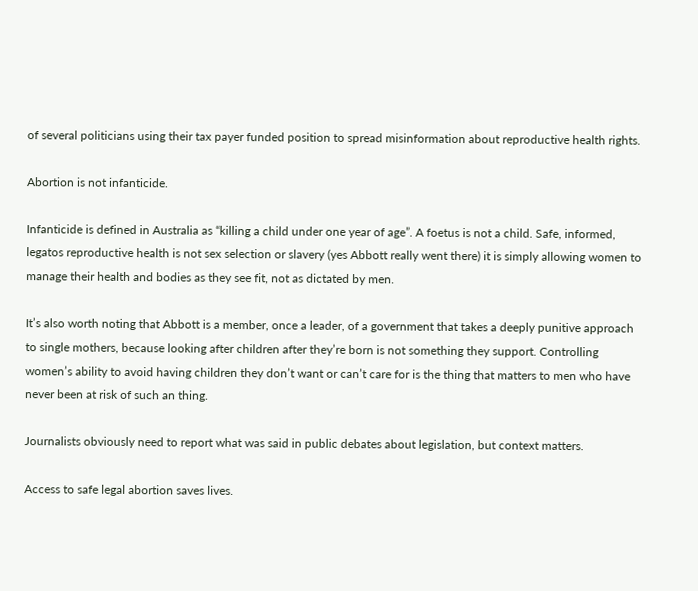of several politicians using their tax payer funded position to spread misinformation about reproductive health rights.

Abortion is not infanticide.

Infanticide is defined in Australia as “killing a child under one year of age”. A foetus is not a child. Safe, informed, legatos reproductive health is not sex selection or slavery (yes Abbott really went there) it is simply allowing women to manage their health and bodies as they see fit, not as dictated by men.

It’s also worth noting that Abbott is a member, once a leader, of a government that takes a deeply punitive approach to single mothers, because looking after children after they’re born is not something they support. Controlling women’s ability to avoid having children they don’t want or can’t care for is the thing that matters to men who have never been at risk of such an thing.

Journalists obviously need to report what was said in public debates about legislation, but context matters.

Access to safe legal abortion saves lives.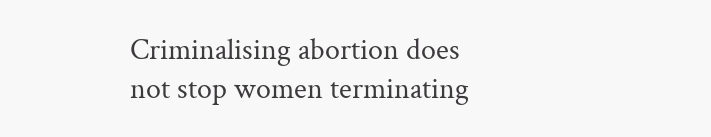Criminalising abortion does not stop women terminating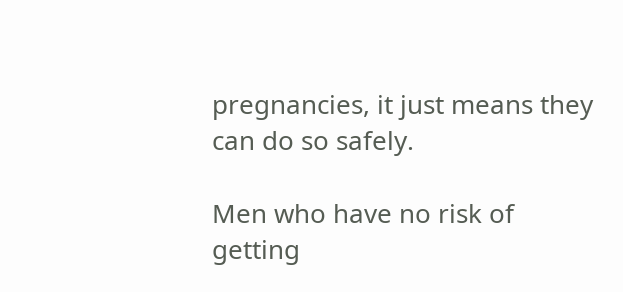pregnancies, it just means they can do so safely.

Men who have no risk of getting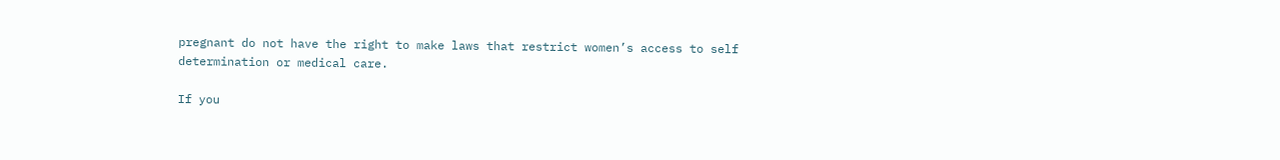pregnant do not have the right to make laws that restrict women’s access to self determination or medical care.

If you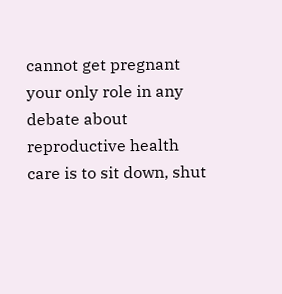cannot get pregnant your only role in any debate about reproductive health care is to sit down, shut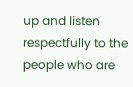up and listen respectfully to the people who are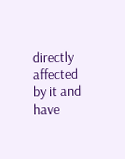directly affected by it and have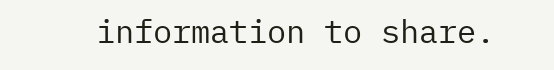information to share.